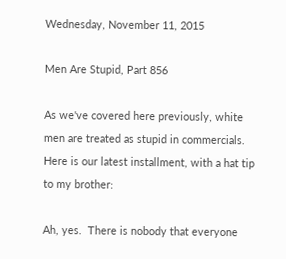Wednesday, November 11, 2015

Men Are Stupid, Part 856

As we've covered here previously, white men are treated as stupid in commercials.  Here is our latest installment, with a hat tip to my brother:

Ah, yes.  There is nobody that everyone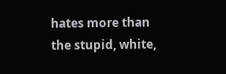hates more than the stupid, white,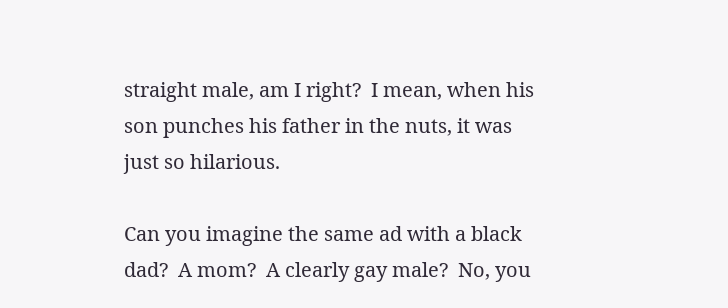straight male, am I right?  I mean, when his son punches his father in the nuts, it was just so hilarious.

Can you imagine the same ad with a black dad?  A mom?  A clearly gay male?  No, you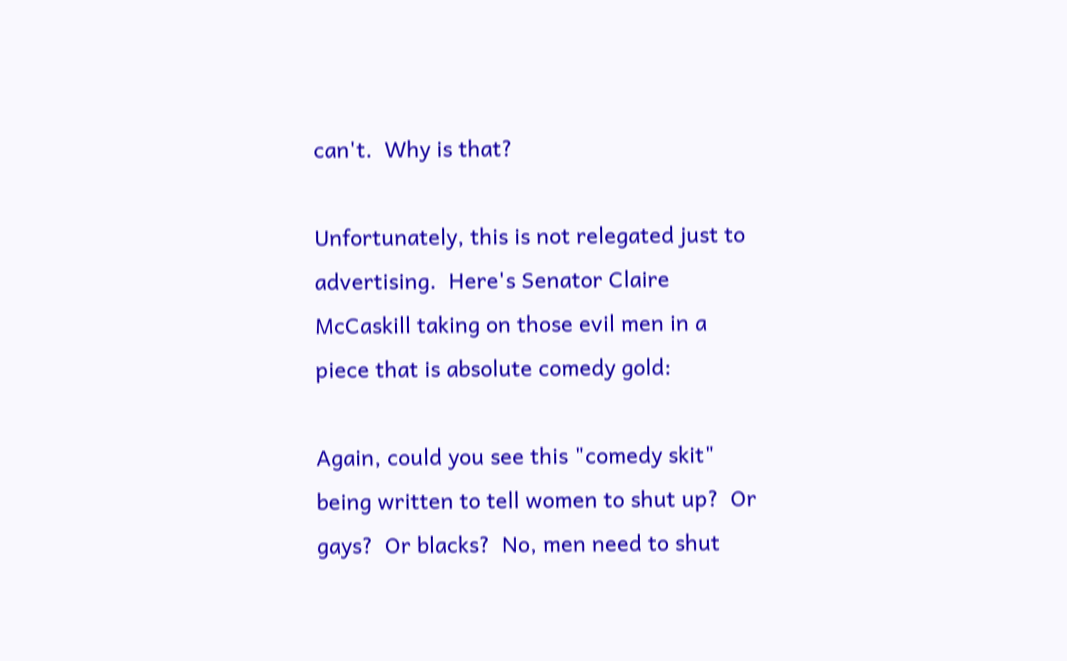can't.  Why is that?

Unfortunately, this is not relegated just to advertising.  Here's Senator Claire McCaskill taking on those evil men in a piece that is absolute comedy gold:

Again, could you see this "comedy skit" being written to tell women to shut up?  Or gays?  Or blacks?  No, men need to shut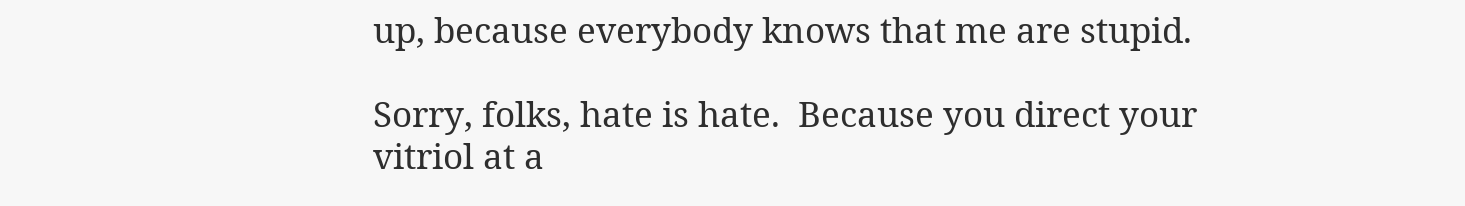up, because everybody knows that me are stupid.

Sorry, folks, hate is hate.  Because you direct your vitriol at a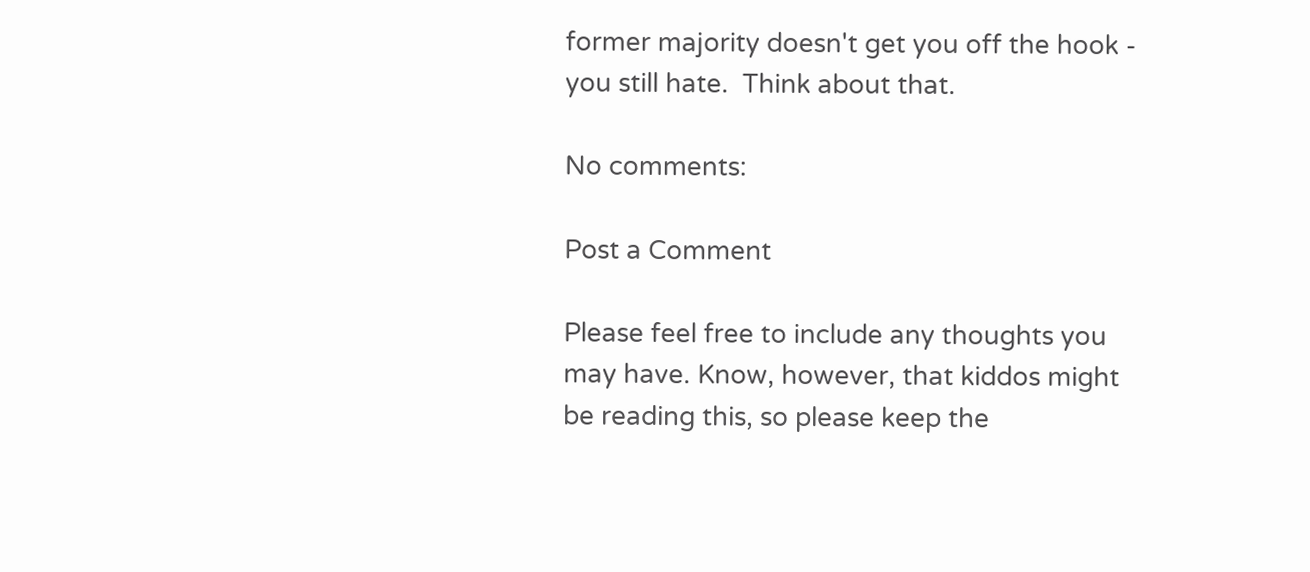former majority doesn't get you off the hook - you still hate.  Think about that.

No comments:

Post a Comment

Please feel free to include any thoughts you may have. Know, however, that kiddos might be reading this, so please keep the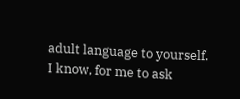adult language to yourself. I know, for me to ask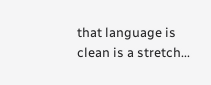that language is clean is a stretch...